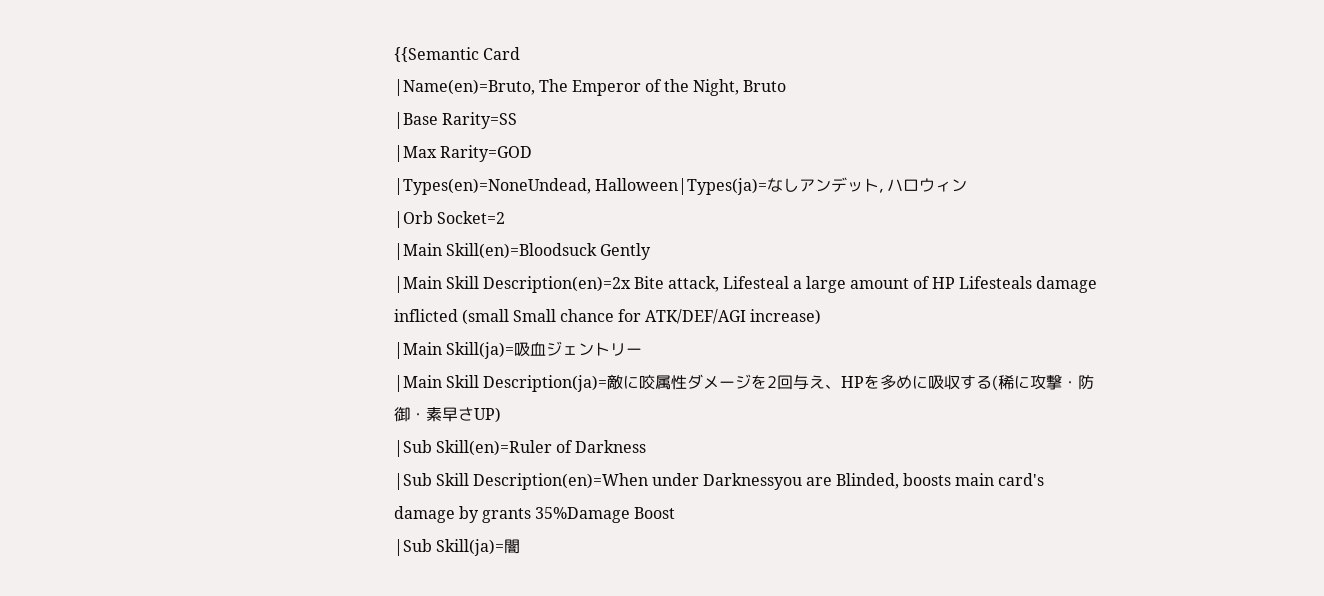{{Semantic Card
|Name(en)=Bruto, The Emperor of the Night, Bruto
|Base Rarity=SS
|Max Rarity=GOD
|Types(en)=NoneUndead, Halloween|Types(ja)=なしアンデット, ハロウィン
|Orb Socket=2
|Main Skill(en)=Bloodsuck Gently
|Main Skill Description(en)=2x Bite attack, Lifesteal a large amount of HP Lifesteals damage inflicted (small Small chance for ATK/DEF/AGI increase)
|Main Skill(ja)=吸血ジェントリー
|Main Skill Description(ja)=敵に咬属性ダメージを2回与え、HPを多めに吸収する(稀に攻撃・防御・素早さUP)
|Sub Skill(en)=Ruler of Darkness
|Sub Skill Description(en)=When under Darknessyou are Blinded, boosts main card's damage by grants 35%Damage Boost
|Sub Skill(ja)=闇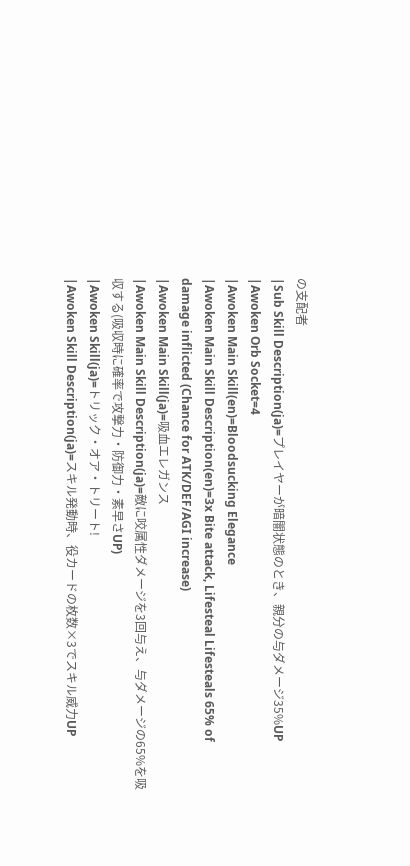の支配者
|Sub Skill Description(ja)=プレイヤーが暗闇状態のとき、親分の与ダメージ35%UP
|Awoken Orb Socket=4
|Awoken Main Skill(en)=Bloodsucking Elegance
|Awoken Main Skill Description(en)=3x Bite attack, Lifesteal Lifesteals 65% of damage inflicted (Chance for ATK/DEF/AGI increase)
|Awoken Main Skill(ja)=吸血エレガンス
|Awoken Main Skill Description(ja)=敵に咬属性ダメージを3回与え、与ダメージの65%を吸収する(吸収時に確率で攻撃力・防御力・素早さUP)
|Awoken Skill(ja)=トリック・オア・トリート!
|Awoken Skill Description(ja)=スキル発動時、役カードの枚数×3でスキル威力UP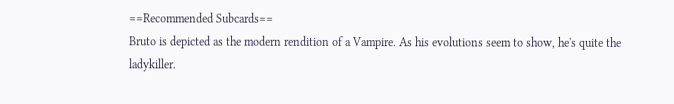==Recommended Subcards==
Bruto is depicted as the modern rendition of a Vampire. As his evolutions seem to show, he's quite the ladykiller.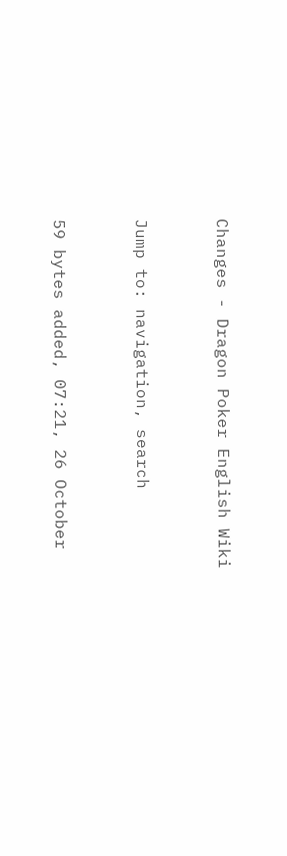Changes - Dragon Poker English Wiki


Jump to: navigation, search


59 bytes added, 07:21, 26 October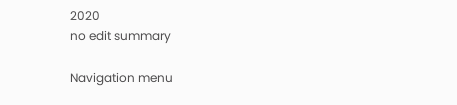2020
no edit summary

Navigation menu